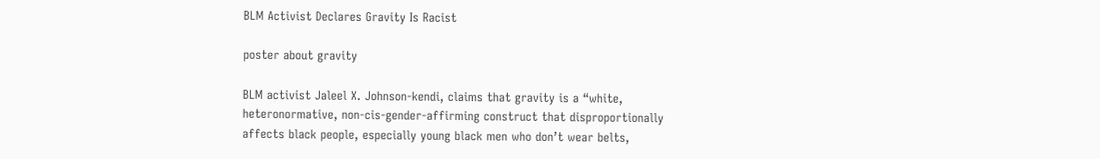BLM Activist Declares Gravity Is Racist

poster about gravity

BLM activist Jaleel X. Johnson-kendi, claims that gravity is a “white, heteronormative, non-cis-gender-affirming construct that disproportionally affects black people, especially young black men who don’t wear belts,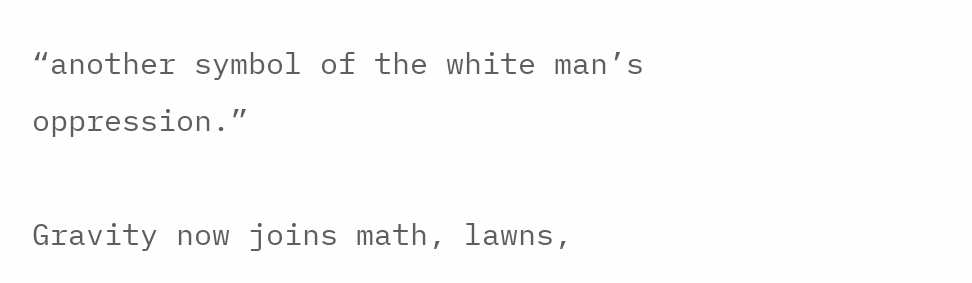“another symbol of the white man’s oppression.”

Gravity now joins math, lawns,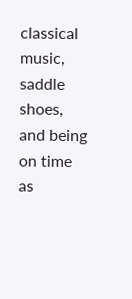classical music, saddle shoes, and being on time as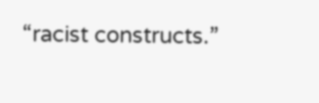“racist constructs.”